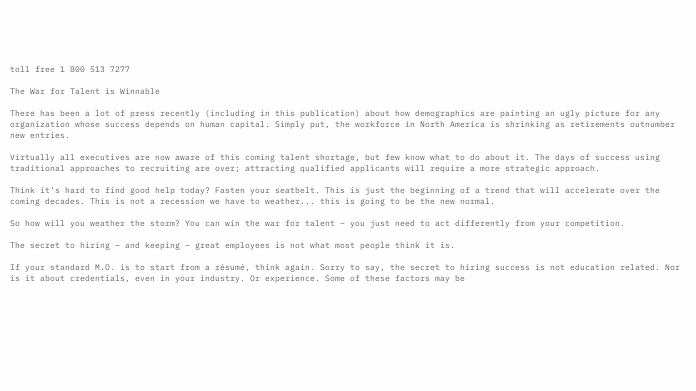toll free 1 800 513 7277

The War for Talent is Winnable

There has been a lot of press recently (including in this publication) about how demographics are painting an ugly picture for any organization whose success depends on human capital. Simply put, the workforce in North America is shrinking as retirements outnumber new entries.

Virtually all executives are now aware of this coming talent shortage, but few know what to do about it. The days of success using traditional approaches to recruiting are over; attracting qualified applicants will require a more strategic approach.

Think it’s hard to find good help today? Fasten your seatbelt. This is just the beginning of a trend that will accelerate over the coming decades. This is not a recession we have to weather... this is going to be the new normal.

So how will you weather the storm? You can win the war for talent – you just need to act differently from your competition.

The secret to hiring – and keeping – great employees is not what most people think it is.

If your standard M.O. is to start from a résumé, think again. Sorry to say, the secret to hiring success is not education related. Nor is it about credentials, even in your industry. Or experience. Some of these factors may be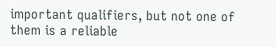important qualifiers, but not one of them is a reliable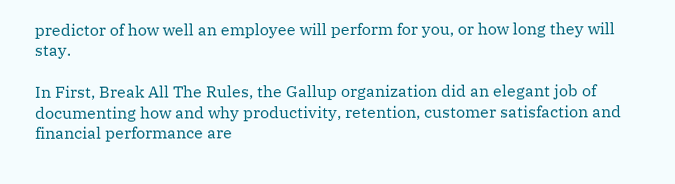predictor of how well an employee will perform for you, or how long they will stay.

In First, Break All The Rules, the Gallup organization did an elegant job of documenting how and why productivity, retention, customer satisfaction and financial performance are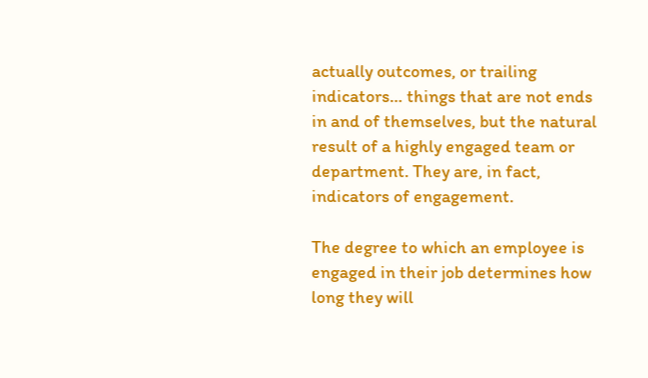actually outcomes, or trailing indicators… things that are not ends in and of themselves, but the natural result of a highly engaged team or department. They are, in fact, indicators of engagement.

The degree to which an employee is engaged in their job determines how long they will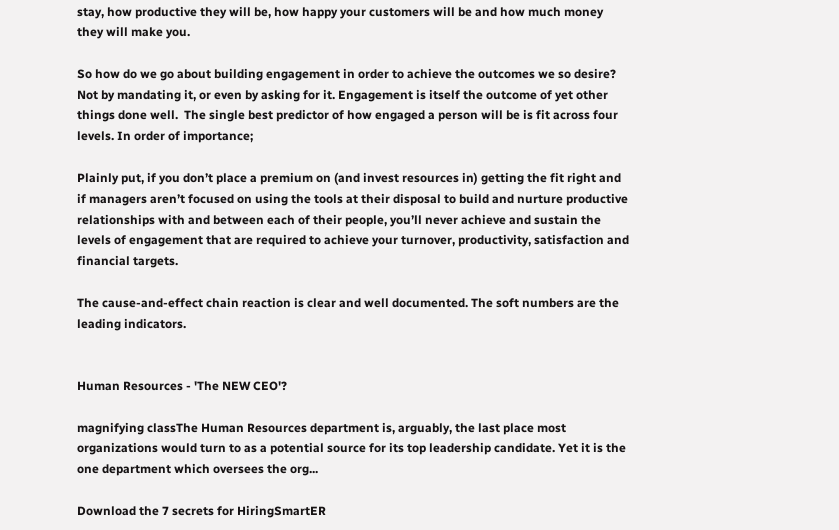stay, how productive they will be, how happy your customers will be and how much money they will make you.

So how do we go about building engagement in order to achieve the outcomes we so desire? Not by mandating it, or even by asking for it. Engagement is itself the outcome of yet other things done well.  The single best predictor of how engaged a person will be is fit across four levels. In order of importance;

Plainly put, if you don’t place a premium on (and invest resources in) getting the fit right and if managers aren’t focused on using the tools at their disposal to build and nurture productive relationships with and between each of their people, you’ll never achieve and sustain the levels of engagement that are required to achieve your turnover, productivity, satisfaction and financial targets.

The cause-and-effect chain reaction is clear and well documented. The soft numbers are the leading indicators.


Human Resources - 'The NEW CEO'?

magnifying classThe Human Resources department is, arguably, the last place most organizations would turn to as a potential source for its top leadership candidate. Yet it is the one department which oversees the org...

Download the 7 secrets for HiringSmartER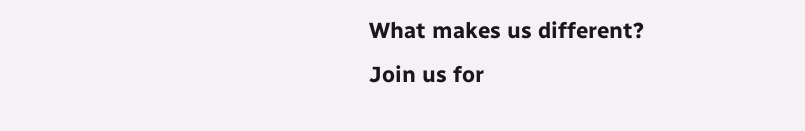What makes us different?
Join us for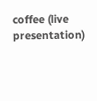coffee (live presentation)